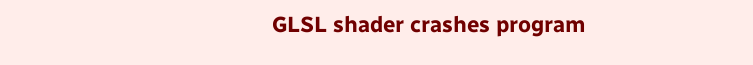GLSL shader crashes program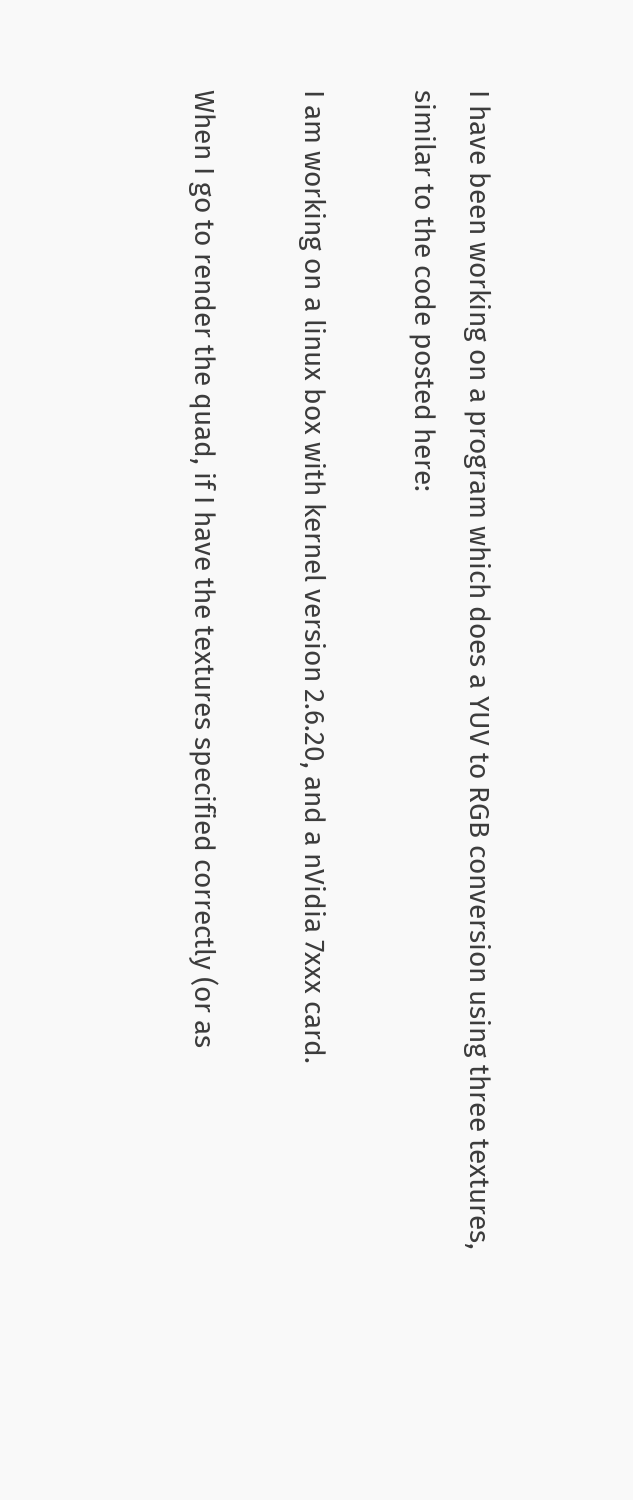I have been working on a program which does a YUV to RGB conversion using three textures, similar to the code posted here:

I am working on a linux box with kernel version 2.6.20, and a nVidia 7xxx card.

When I go to render the quad, if I have the textures specified correctly (or as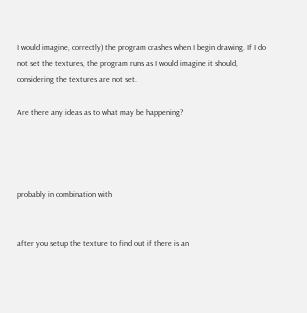I would imagine, correctly) the program crashes when I begin drawing. If I do not set the textures, the program runs as I would imagine it should, considering the textures are not set.

Are there any ideas as to what may be happening?




probably in combination with


after you setup the texture to find out if there is an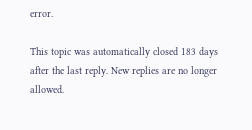error.

This topic was automatically closed 183 days after the last reply. New replies are no longer allowed.